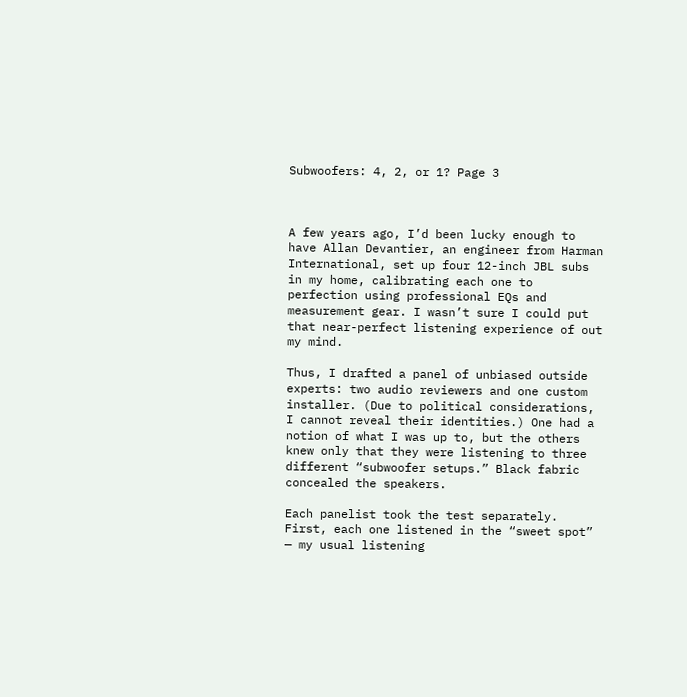Subwoofers: 4, 2, or 1? Page 3



A few years ago, I’d been lucky enough to have Allan Devantier, an engineer from Harman International, set up four 12-inch JBL subs in my home, calibrating each one to perfection using professional EQs and measurement gear. I wasn’t sure I could put that near-perfect listening experience of out my mind.

Thus, I drafted a panel of unbiased outside experts: two audio reviewers and one custom installer. (Due to political considerations, I cannot reveal their identities.) One had a notion of what I was up to, but the others knew only that they were listening to three different “subwoofer setups.” Black fabric concealed the speakers.

Each panelist took the test separately. First, each one listened in the “sweet spot” — my usual listening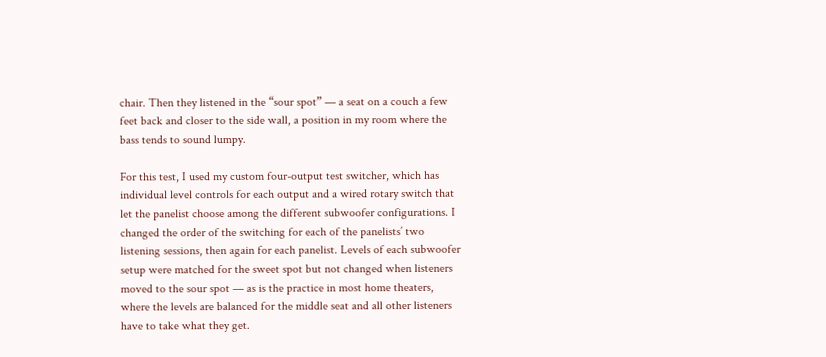chair. Then they listened in the “sour spot” — a seat on a couch a few feet back and closer to the side wall, a position in my room where the bass tends to sound lumpy.

For this test, I used my custom four-output test switcher, which has individual level controls for each output and a wired rotary switch that let the panelist choose among the different subwoofer configurations. I changed the order of the switching for each of the panelists’ two listening sessions, then again for each panelist. Levels of each subwoofer setup were matched for the sweet spot but not changed when listeners moved to the sour spot — as is the practice in most home theaters, where the levels are balanced for the middle seat and all other listeners have to take what they get.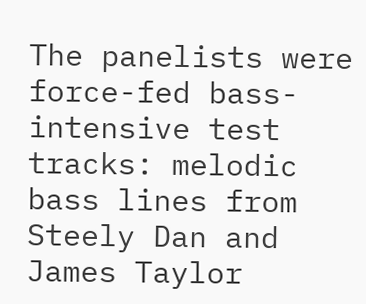The panelists were force-fed bass-intensive test tracks: melodic bass lines from Steely Dan and James Taylor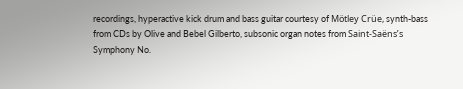recordings, hyperactive kick drum and bass guitar courtesy of Mötley Crüe, synth-bass from CDs by Olive and Bebel Gilberto, subsonic organ notes from Saint-Saëns’s Symphony No.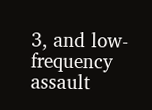3, and low-frequency assault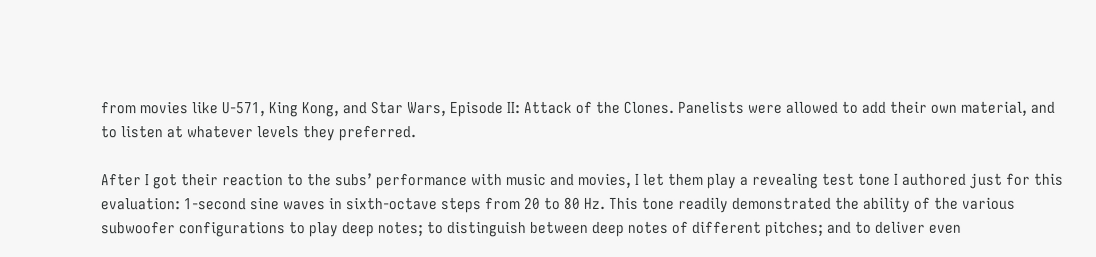from movies like U-571, King Kong, and Star Wars, Episode II: Attack of the Clones. Panelists were allowed to add their own material, and to listen at whatever levels they preferred.

After I got their reaction to the subs’ performance with music and movies, I let them play a revealing test tone I authored just for this evaluation: 1-second sine waves in sixth-octave steps from 20 to 80 Hz. This tone readily demonstrated the ability of the various subwoofer configurations to play deep notes; to distinguish between deep notes of different pitches; and to deliver even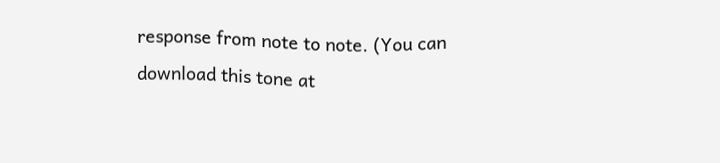response from note to note. (You can download this tone at